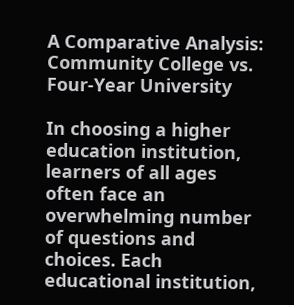A Comparative Analysis: Community College vs. Four-Year University

In choosing a higher education institution, learners of all ages often face an overwhelming number of questions and choices. Each educational institution,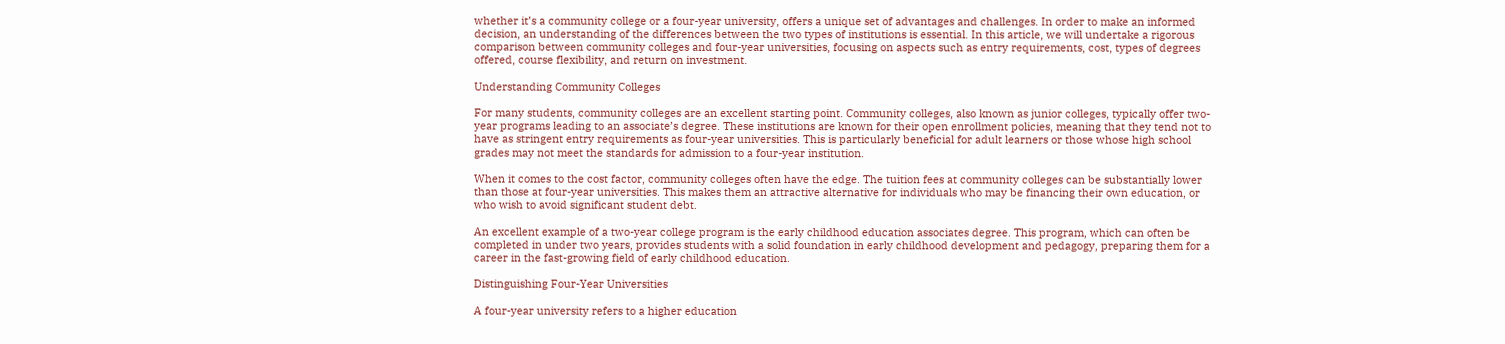whether it’s a community college or a four-year university, offers a unique set of advantages and challenges. In order to make an informed decision, an understanding of the differences between the two types of institutions is essential. In this article, we will undertake a rigorous comparison between community colleges and four-year universities, focusing on aspects such as entry requirements, cost, types of degrees offered, course flexibility, and return on investment.

Understanding Community Colleges

For many students, community colleges are an excellent starting point. Community colleges, also known as junior colleges, typically offer two-year programs leading to an associate’s degree. These institutions are known for their open enrollment policies, meaning that they tend not to have as stringent entry requirements as four-year universities. This is particularly beneficial for adult learners or those whose high school grades may not meet the standards for admission to a four-year institution.

When it comes to the cost factor, community colleges often have the edge. The tuition fees at community colleges can be substantially lower than those at four-year universities. This makes them an attractive alternative for individuals who may be financing their own education, or who wish to avoid significant student debt.

An excellent example of a two-year college program is the early childhood education associates degree. This program, which can often be completed in under two years, provides students with a solid foundation in early childhood development and pedagogy, preparing them for a career in the fast-growing field of early childhood education.

Distinguishing Four-Year Universities

A four-year university refers to a higher education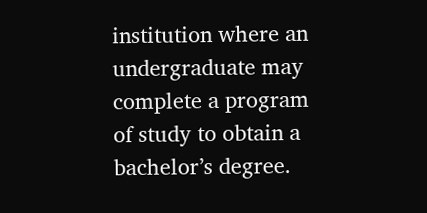institution where an undergraduate may complete a program of study to obtain a bachelor’s degree.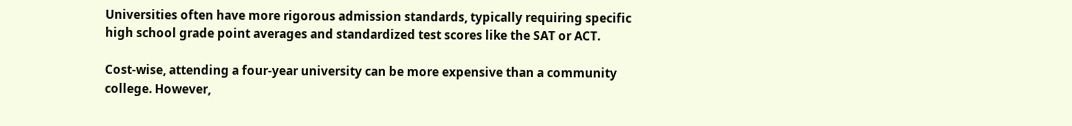Universities often have more rigorous admission standards, typically requiring specific high school grade point averages and standardized test scores like the SAT or ACT.

Cost-wise, attending a four-year university can be more expensive than a community college. However,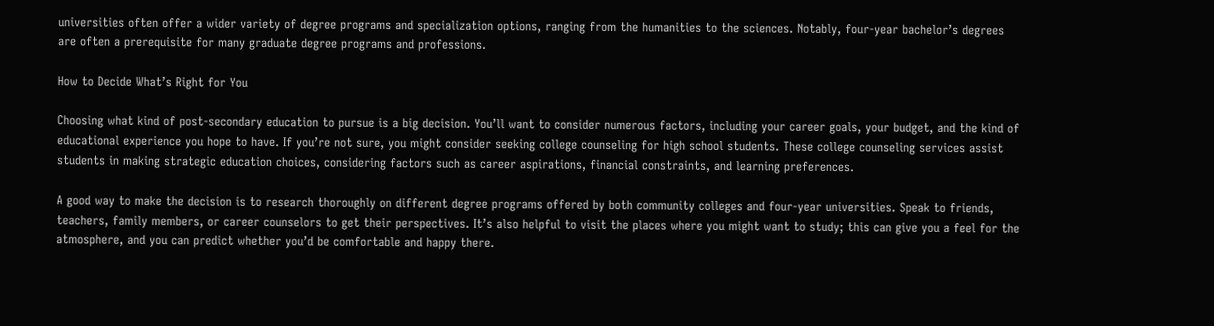universities often offer a wider variety of degree programs and specialization options, ranging from the humanities to the sciences. Notably, four-year bachelor’s degrees are often a prerequisite for many graduate degree programs and professions.

How to Decide What’s Right for You

Choosing what kind of post-secondary education to pursue is a big decision. You’ll want to consider numerous factors, including your career goals, your budget, and the kind of educational experience you hope to have. If you’re not sure, you might consider seeking college counseling for high school students. These college counseling services assist students in making strategic education choices, considering factors such as career aspirations, financial constraints, and learning preferences.

A good way to make the decision is to research thoroughly on different degree programs offered by both community colleges and four-year universities. Speak to friends, teachers, family members, or career counselors to get their perspectives. It’s also helpful to visit the places where you might want to study; this can give you a feel for the atmosphere, and you can predict whether you’d be comfortable and happy there.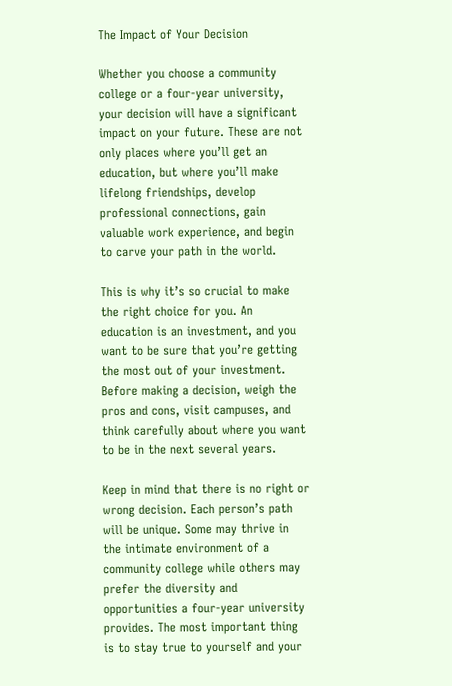The Impact of Your Decision

Whether you choose a community college or a four-year university, your decision will have a significant impact on your future. These are not only places where you’ll get an education, but where you’ll make lifelong friendships, develop professional connections, gain valuable work experience, and begin to carve your path in the world.

This is why it’s so crucial to make the right choice for you. An education is an investment, and you want to be sure that you’re getting the most out of your investment. Before making a decision, weigh the pros and cons, visit campuses, and think carefully about where you want to be in the next several years.

Keep in mind that there is no right or wrong decision. Each person’s path will be unique. Some may thrive in the intimate environment of a community college while others may prefer the diversity and opportunities a four-year university provides. The most important thing is to stay true to yourself and your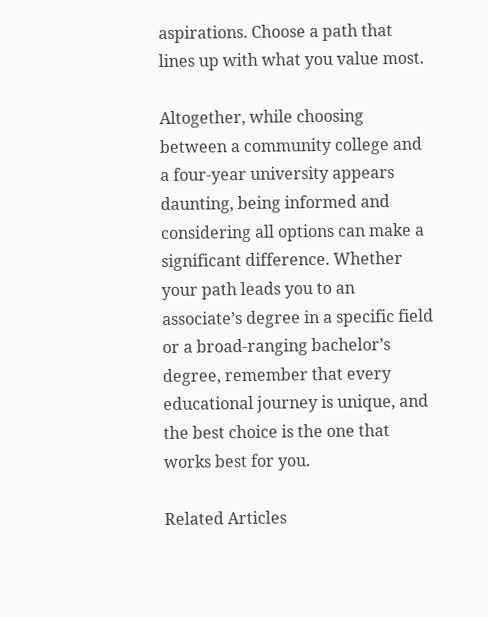aspirations. Choose a path that lines up with what you value most.

Altogether, while choosing between a community college and a four-year university appears daunting, being informed and considering all options can make a significant difference. Whether your path leads you to an associate’s degree in a specific field or a broad-ranging bachelor’s degree, remember that every educational journey is unique, and the best choice is the one that works best for you.

Related Articles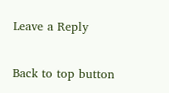Leave a Reply

Back to top button